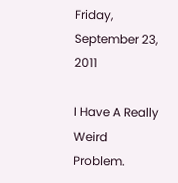Friday, September 23, 2011

I Have A Really Weird Problem.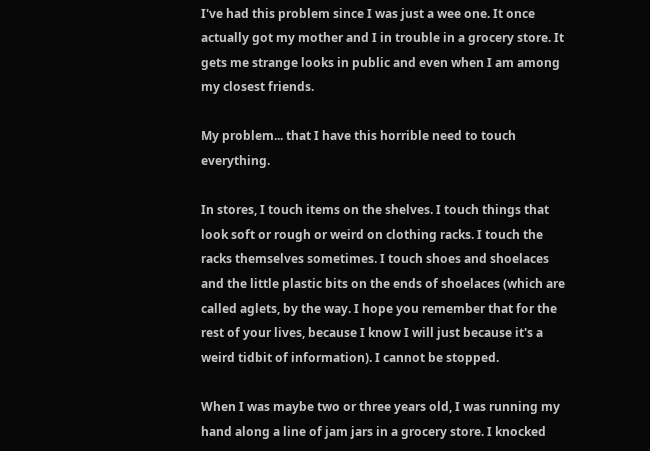I've had this problem since I was just a wee one. It once actually got my mother and I in trouble in a grocery store. It gets me strange looks in public and even when I am among my closest friends.

My problem... that I have this horrible need to touch everything.

In stores, I touch items on the shelves. I touch things that look soft or rough or weird on clothing racks. I touch the racks themselves sometimes. I touch shoes and shoelaces and the little plastic bits on the ends of shoelaces (which are called aglets, by the way. I hope you remember that for the rest of your lives, because I know I will just because it's a weird tidbit of information). I cannot be stopped.

When I was maybe two or three years old, I was running my hand along a line of jam jars in a grocery store. I knocked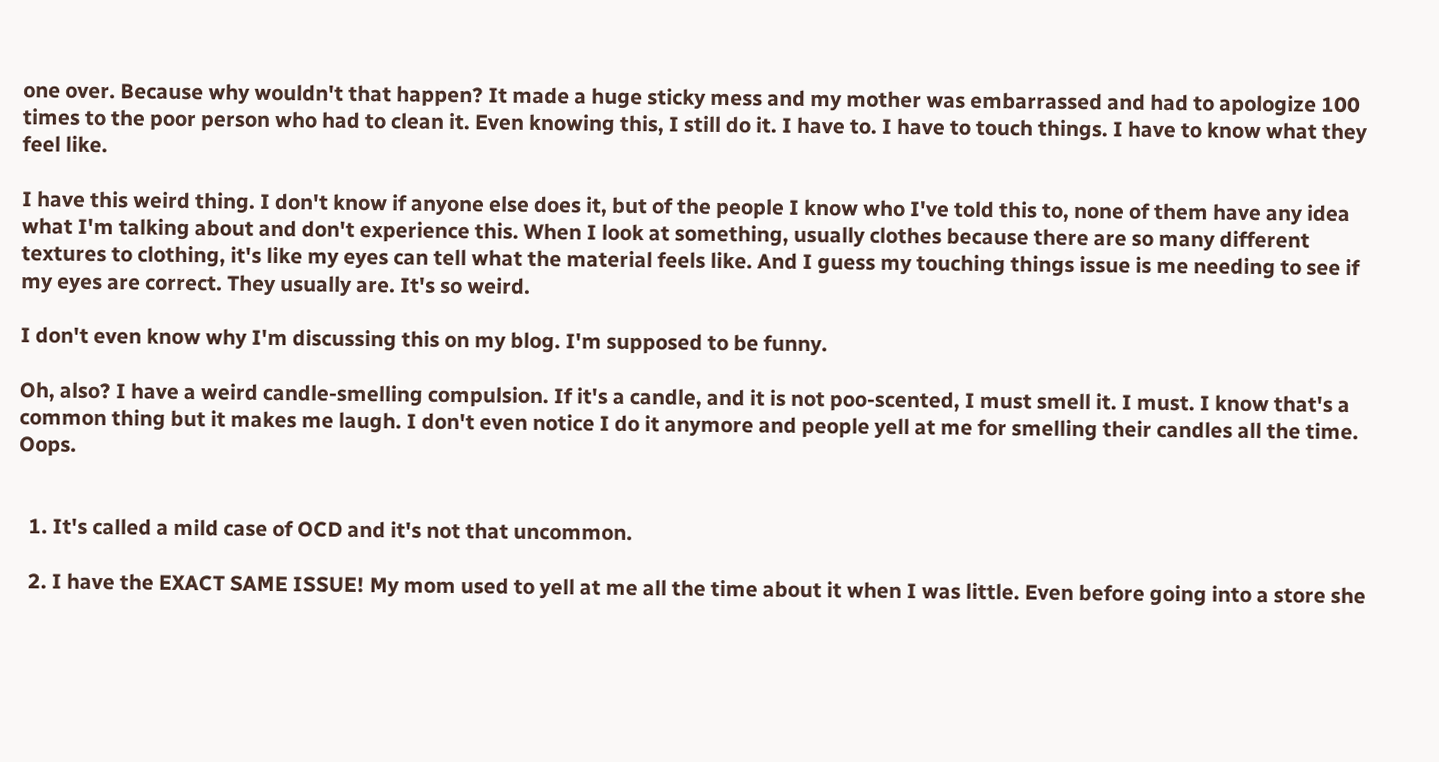one over. Because why wouldn't that happen? It made a huge sticky mess and my mother was embarrassed and had to apologize 100 times to the poor person who had to clean it. Even knowing this, I still do it. I have to. I have to touch things. I have to know what they feel like.

I have this weird thing. I don't know if anyone else does it, but of the people I know who I've told this to, none of them have any idea what I'm talking about and don't experience this. When I look at something, usually clothes because there are so many different textures to clothing, it's like my eyes can tell what the material feels like. And I guess my touching things issue is me needing to see if my eyes are correct. They usually are. It's so weird.

I don't even know why I'm discussing this on my blog. I'm supposed to be funny.

Oh, also? I have a weird candle-smelling compulsion. If it's a candle, and it is not poo-scented, I must smell it. I must. I know that's a common thing but it makes me laugh. I don't even notice I do it anymore and people yell at me for smelling their candles all the time. Oops.


  1. It's called a mild case of OCD and it's not that uncommon.

  2. I have the EXACT SAME ISSUE! My mom used to yell at me all the time about it when I was little. Even before going into a store she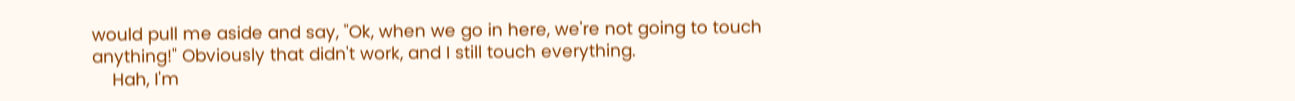would pull me aside and say, "Ok, when we go in here, we're not going to touch anything!" Obviously that didn't work, and I still touch everything.
    Hah, I'm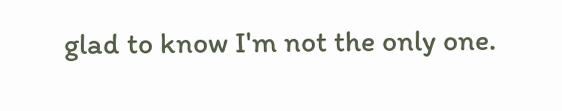glad to know I'm not the only one.